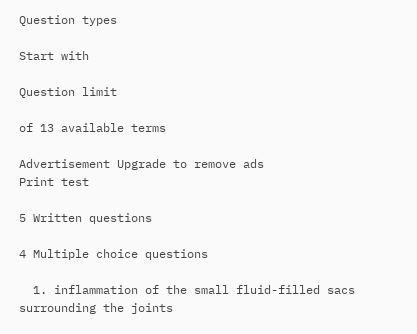Question types

Start with

Question limit

of 13 available terms

Advertisement Upgrade to remove ads
Print test

5 Written questions

4 Multiple choice questions

  1. inflammation of the small fluid-filled sacs surrounding the joints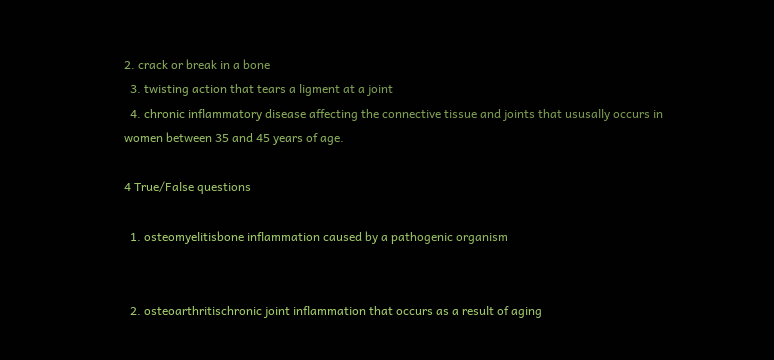2. crack or break in a bone
  3. twisting action that tears a ligment at a joint
  4. chronic inflammatory disease affecting the connective tissue and joints that ususally occurs in women between 35 and 45 years of age.

4 True/False questions

  1. osteomyelitisbone inflammation caused by a pathogenic organism


  2. osteoarthritischronic joint inflammation that occurs as a result of aging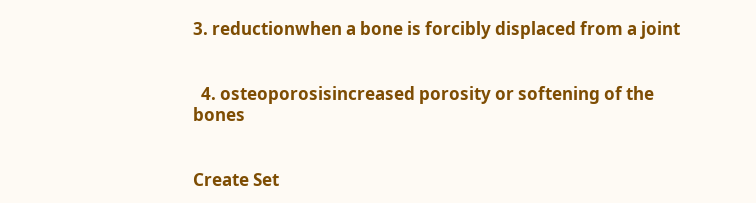3. reductionwhen a bone is forcibly displaced from a joint


  4. osteoporosisincreased porosity or softening of the bones


Create Set